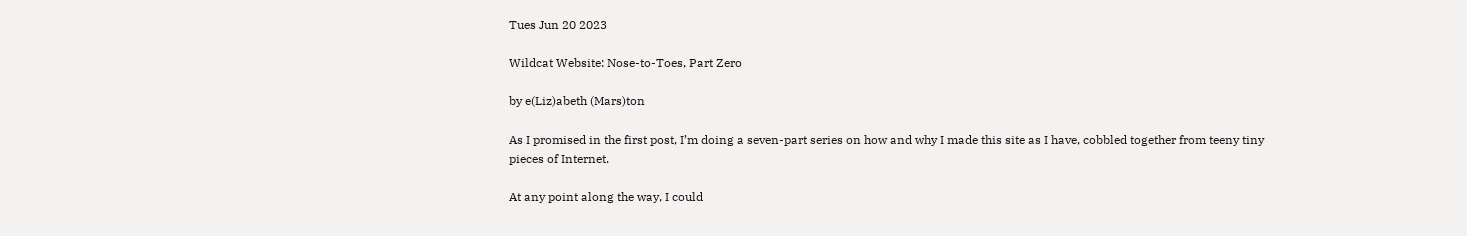Tues Jun 20 2023

Wildcat Website: Nose-to-Toes, Part Zero

by e(Liz)abeth (Mars)ton

As I promised in the first post, I’m doing a seven-part series on how and why I made this site as I have, cobbled together from teeny tiny pieces of Internet.

At any point along the way, I could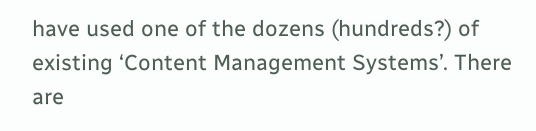have used one of the dozens (hundreds?) of existing ‘Content Management Systems’. There are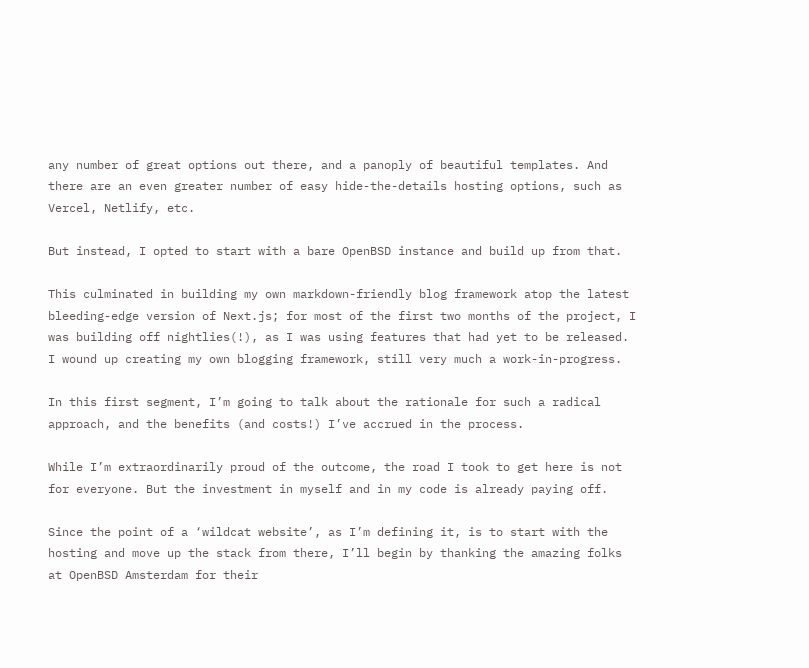any number of great options out there, and a panoply of beautiful templates. And there are an even greater number of easy hide-the-details hosting options, such as Vercel, Netlify, etc.

But instead, I opted to start with a bare OpenBSD instance and build up from that.

This culminated in building my own markdown-friendly blog framework atop the latest bleeding-edge version of Next.js; for most of the first two months of the project, I was building off nightlies(!), as I was using features that had yet to be released. I wound up creating my own blogging framework, still very much a work-in-progress.

In this first segment, I’m going to talk about the rationale for such a radical approach, and the benefits (and costs!) I’ve accrued in the process.

While I’m extraordinarily proud of the outcome, the road I took to get here is not for everyone. But the investment in myself and in my code is already paying off.

Since the point of a ‘wildcat website’, as I’m defining it, is to start with the hosting and move up the stack from there, I’ll begin by thanking the amazing folks at OpenBSD Amsterdam for their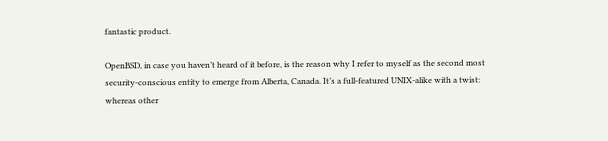fantastic product.

OpenBSD, in case you haven’t heard of it before, is the reason why I refer to myself as the second most security-conscious entity to emerge from Alberta, Canada. It’s a full-featured UNIX-alike with a twist: whereas other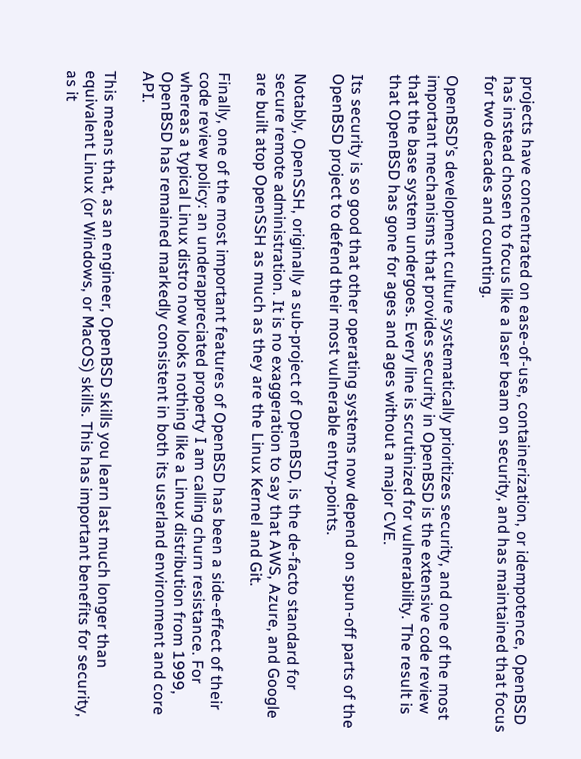projects have concentrated on ease-of-use, containerization, or idempotence, OpenBSD has instead chosen to focus like a laser beam on security, and has maintained that focus for two decades and counting.

OpenBSD’s development culture systematically prioritizes security, and one of the most important mechanisms that provides security in OpenBSD is the extensive code review that the base system undergoes. Every line is scrutinized for vulnerability. The result is that OpenBSD has gone for ages and ages without a major CVE.

Its security is so good that other operating systems now depend on spun-off parts of the OpenBSD project to defend their most vulnerable entry-points.

Notably, OpenSSH, originally a sub-project of OpenBSD, is the de-facto standard for secure remote administration. It is no exaggeration to say that AWS, Azure, and Google are built atop OpenSSH as much as they are the Linux Kernel and Git.

Finally, one of the most important features of OpenBSD has been a side-effect of their code review policy: an underappreciated property I am calling churn resistance. For whereas a typical Linux distro now looks nothing like a Linux distribution from 1999, OpenBSD has remained markedly consistent in both its userland environment and core API.

This means that, as an engineer, OpenBSD skills you learn last much longer than equivalent Linux (or Windows, or MacOS) skills. This has important benefits for security, as it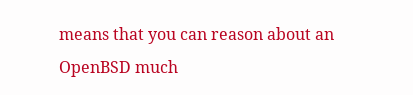means that you can reason about an OpenBSD much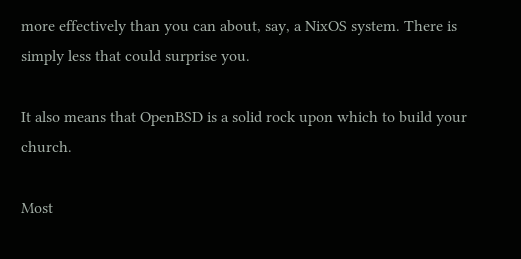more effectively than you can about, say, a NixOS system. There is simply less that could surprise you.

It also means that OpenBSD is a solid rock upon which to build your church.

Most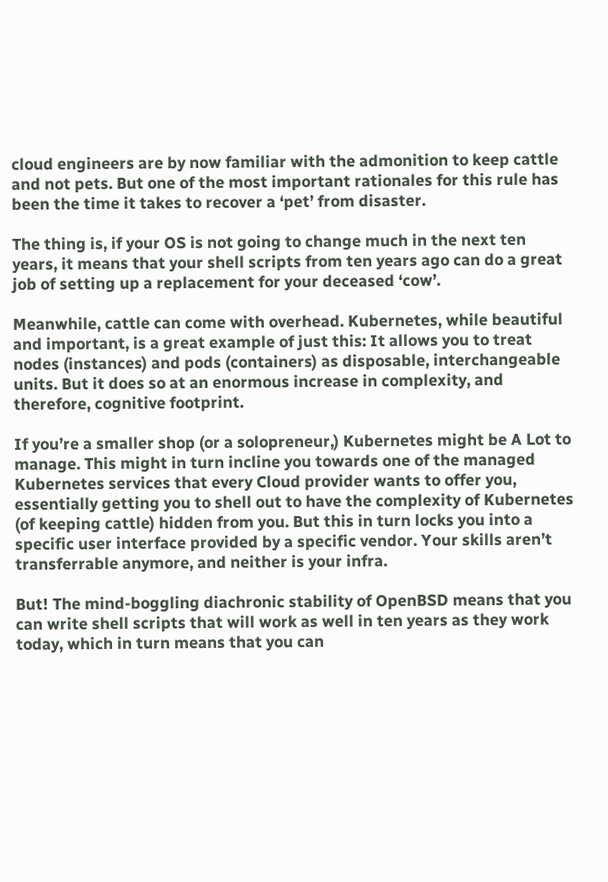cloud engineers are by now familiar with the admonition to keep cattle and not pets. But one of the most important rationales for this rule has been the time it takes to recover a ‘pet’ from disaster.

The thing is, if your OS is not going to change much in the next ten years, it means that your shell scripts from ten years ago can do a great job of setting up a replacement for your deceased ‘cow’.

Meanwhile, cattle can come with overhead. Kubernetes, while beautiful and important, is a great example of just this: It allows you to treat nodes (instances) and pods (containers) as disposable, interchangeable units. But it does so at an enormous increase in complexity, and therefore, cognitive footprint.

If you’re a smaller shop (or a solopreneur,) Kubernetes might be A Lot to manage. This might in turn incline you towards one of the managed Kubernetes services that every Cloud provider wants to offer you, essentially getting you to shell out to have the complexity of Kubernetes (of keeping cattle) hidden from you. But this in turn locks you into a specific user interface provided by a specific vendor. Your skills aren’t transferrable anymore, and neither is your infra.

But! The mind-boggling diachronic stability of OpenBSD means that you can write shell scripts that will work as well in ten years as they work today, which in turn means that you can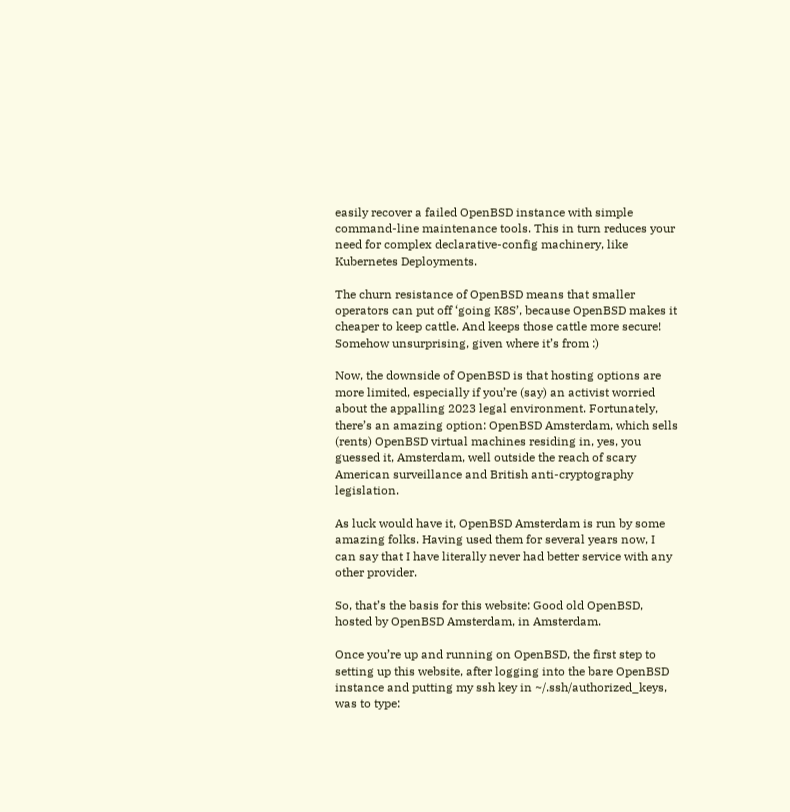easily recover a failed OpenBSD instance with simple command-line maintenance tools. This in turn reduces your need for complex declarative-config machinery, like Kubernetes Deployments.

The churn resistance of OpenBSD means that smaller operators can put off ‘going K8S’, because OpenBSD makes it cheaper to keep cattle. And keeps those cattle more secure! Somehow unsurprising, given where it’s from :)

Now, the downside of OpenBSD is that hosting options are more limited, especially if you’re (say) an activist worried about the appalling 2023 legal environment. Fortunately, there’s an amazing option: OpenBSD Amsterdam, which sells (rents) OpenBSD virtual machines residing in, yes, you guessed it, Amsterdam, well outside the reach of scary American surveillance and British anti-cryptography legislation.

As luck would have it, OpenBSD Amsterdam is run by some amazing folks. Having used them for several years now, I can say that I have literally never had better service with any other provider.

So, that’s the basis for this website: Good old OpenBSD, hosted by OpenBSD Amsterdam, in Amsterdam.

Once you’re up and running on OpenBSD, the first step to setting up this website, after logging into the bare OpenBSD instance and putting my ssh key in ~/.ssh/authorized_keys, was to type: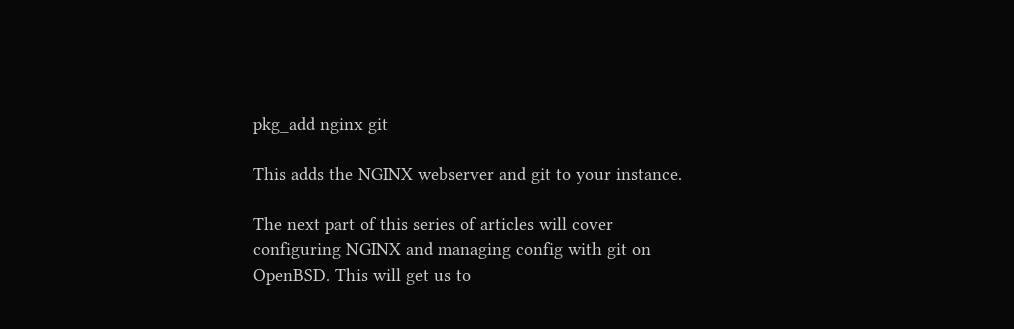pkg_add nginx git

This adds the NGINX webserver and git to your instance.

The next part of this series of articles will cover configuring NGINX and managing config with git on OpenBSD. This will get us to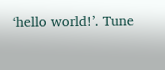‘hello world!’. Tune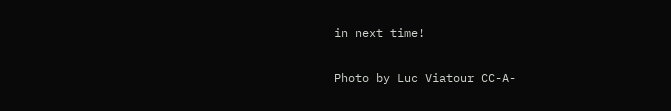in next time!

Photo by Luc Viatour CC-A-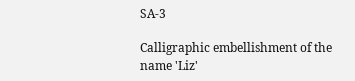SA-3

Calligraphic embellishment of the name 'Liz'